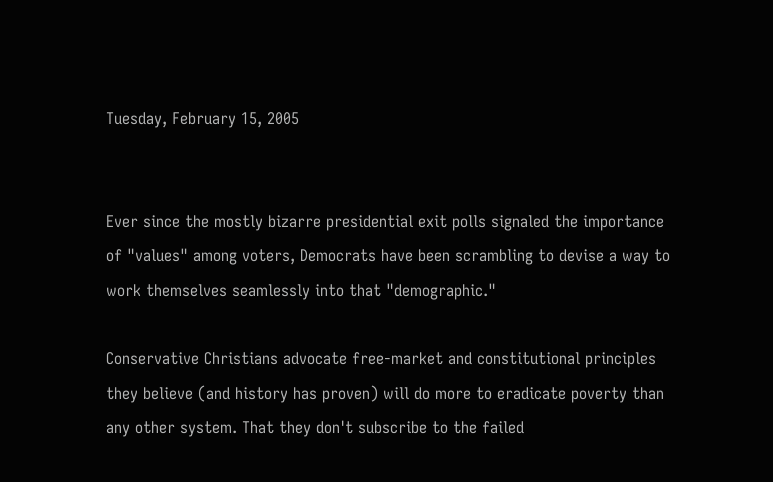Tuesday, February 15, 2005


Ever since the mostly bizarre presidential exit polls signaled the importance of "values" among voters, Democrats have been scrambling to devise a way to work themselves seamlessly into that "demographic."

Conservative Christians advocate free-market and constitutional principles they believe (and history has proven) will do more to eradicate poverty than any other system. That they don't subscribe to the failed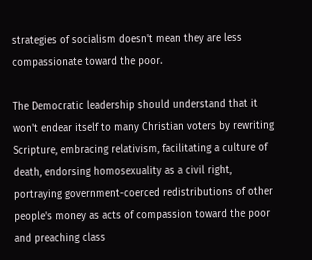strategies of socialism doesn't mean they are less compassionate toward the poor.

The Democratic leadership should understand that it won't endear itself to many Christian voters by rewriting Scripture, embracing relativism, facilitating a culture of death, endorsing homosexuality as a civil right, portraying government-coerced redistributions of other people's money as acts of compassion toward the poor and preaching class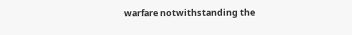warfare notwithstanding the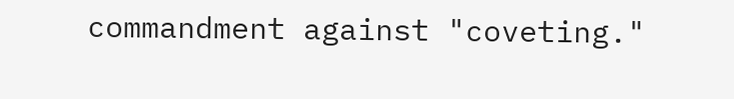commandment against "coveting."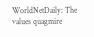WorldNetDaily: The values quagmire